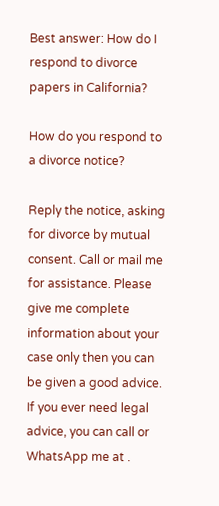Best answer: How do I respond to divorce papers in California?

How do you respond to a divorce notice?

Reply the notice, asking for divorce by mutual consent. Call or mail me for assistance. Please give me complete information about your case only then you can be given a good advice. If you ever need legal advice, you can call or WhatsApp me at .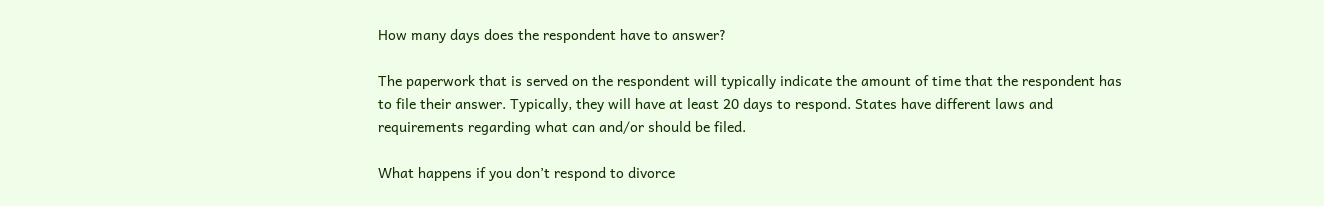How many days does the respondent have to answer?

The paperwork that is served on the respondent will typically indicate the amount of time that the respondent has to file their answer. Typically, they will have at least 20 days to respond. States have different laws and requirements regarding what can and/or should be filed.

What happens if you don’t respond to divorce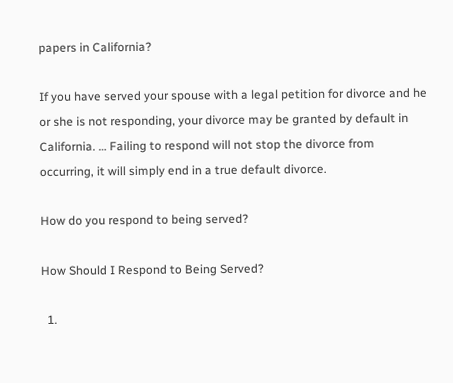papers in California?

If you have served your spouse with a legal petition for divorce and he or she is not responding, your divorce may be granted by default in California. … Failing to respond will not stop the divorce from occurring, it will simply end in a true default divorce.

How do you respond to being served?

How Should I Respond to Being Served?

  1.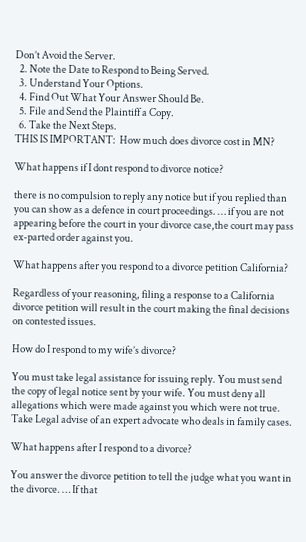Don’t Avoid the Server.
  2. Note the Date to Respond to Being Served.
  3. Understand Your Options.
  4. Find Out What Your Answer Should Be.
  5. File and Send the Plaintiff a Copy.
  6. Take the Next Steps.
THIS IS IMPORTANT:  How much does divorce cost in MN?

What happens if I dont respond to divorce notice?

there is no compulsion to reply any notice but if you replied than you can show as a defence in court proceedings. … if you are not appearing before the court in your divorce case,the court may pass ex-parted order against you.

What happens after you respond to a divorce petition California?

Regardless of your reasoning, filing a response to a California divorce petition will result in the court making the final decisions on contested issues.

How do I respond to my wife’s divorce?

You must take legal assistance for issuing reply. You must send the copy of legal notice sent by your wife. You must deny all allegations which were made against you which were not true. Take Legal advise of an expert advocate who deals in family cases.

What happens after I respond to a divorce?

You answer the divorce petition to tell the judge what you want in the divorce. … If that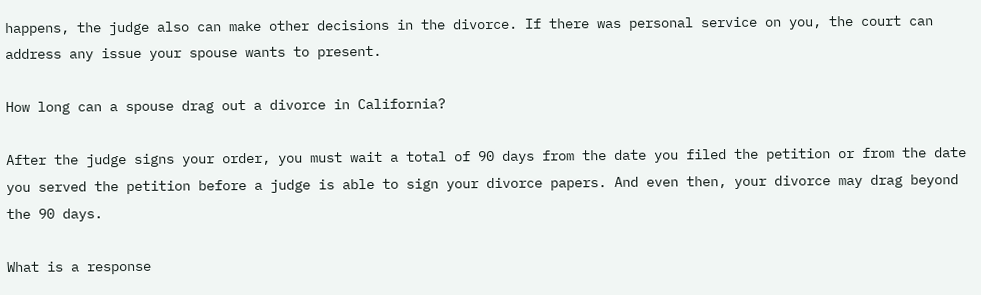happens, the judge also can make other decisions in the divorce. If there was personal service on you, the court can address any issue your spouse wants to present.

How long can a spouse drag out a divorce in California?

After the judge signs your order, you must wait a total of 90 days from the date you filed the petition or from the date you served the petition before a judge is able to sign your divorce papers. And even then, your divorce may drag beyond the 90 days.

What is a response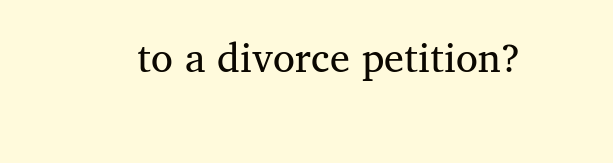to a divorce petition?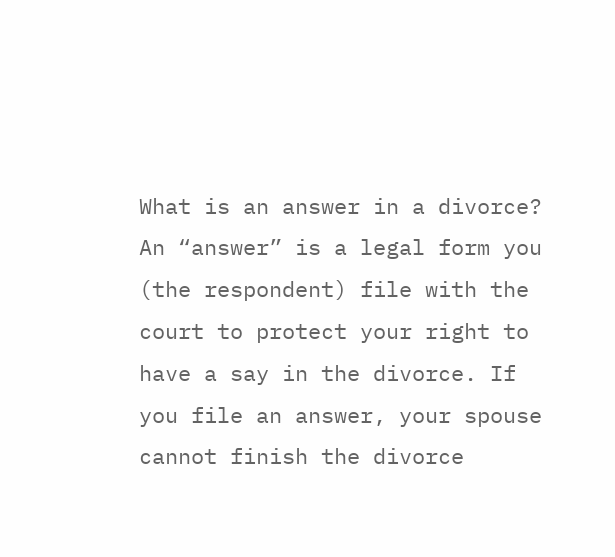What is an answer in a divorce? An “answer” is a legal form you (the respondent) file with the court to protect your right to have a say in the divorce. If you file an answer, your spouse cannot finish the divorce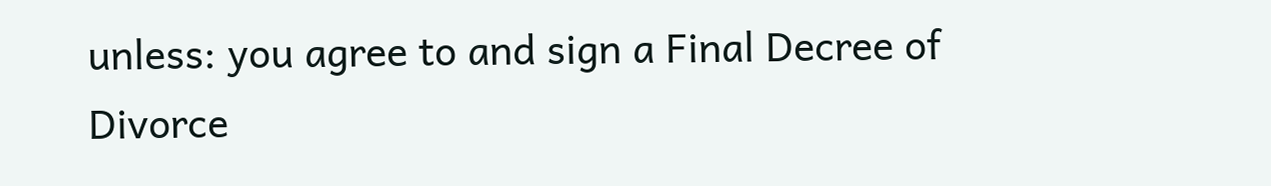unless: you agree to and sign a Final Decree of Divorce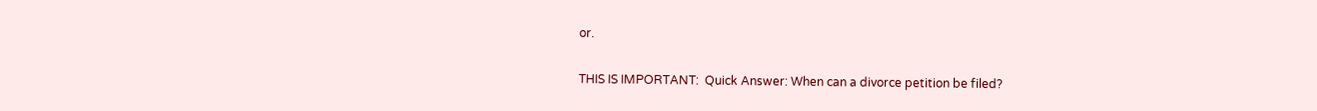or.

THIS IS IMPORTANT:  Quick Answer: When can a divorce petition be filed?